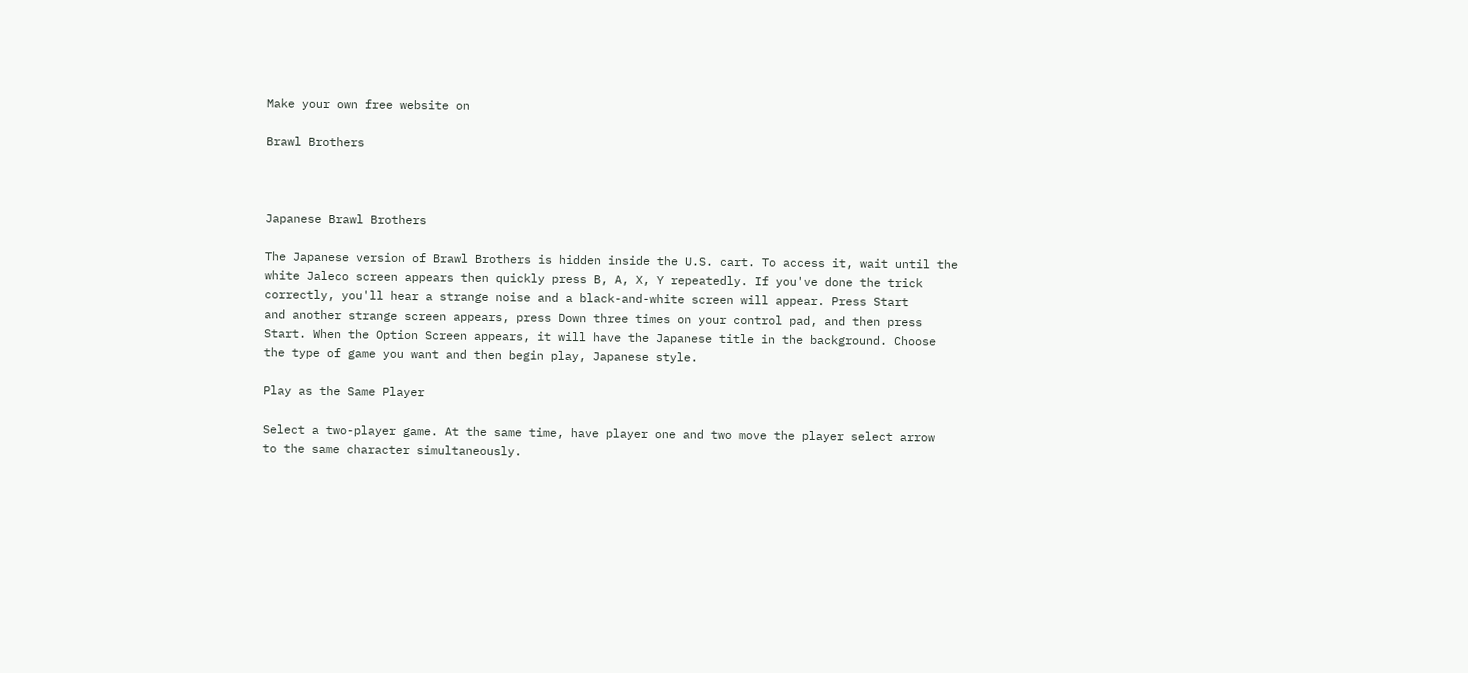Make your own free website on

Brawl Brothers



Japanese Brawl Brothers

The Japanese version of Brawl Brothers is hidden inside the U.S. cart. To access it, wait until the
white Jaleco screen appears then quickly press B, A, X, Y repeatedly. If you've done the trick
correctly, you'll hear a strange noise and a black-and-white screen will appear. Press Start
and another strange screen appears, press Down three times on your control pad, and then press
Start. When the Option Screen appears, it will have the Japanese title in the background. Choose
the type of game you want and then begin play, Japanese style.

Play as the Same Player

Select a two-player game. At the same time, have player one and two move the player select arrow
to the same character simultaneously.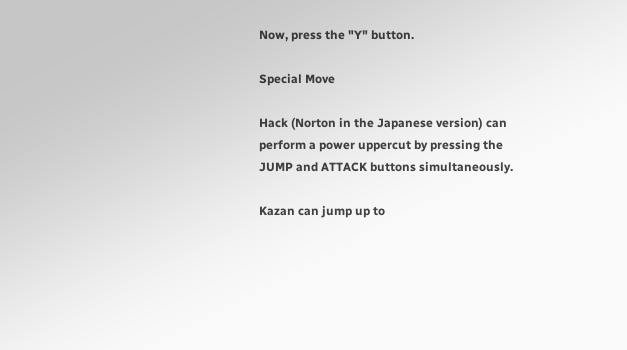Now, press the "Y" button.

Special Move

Hack (Norton in the Japanese version) can perform a power uppercut by pressing the JUMP and ATTACK buttons simultaneously.

Kazan can jump up to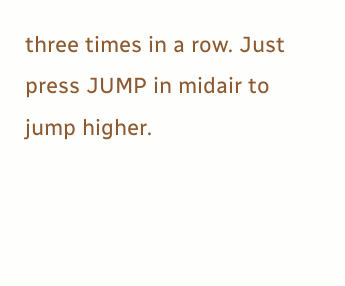three times in a row. Just press JUMP in midair to jump higher.